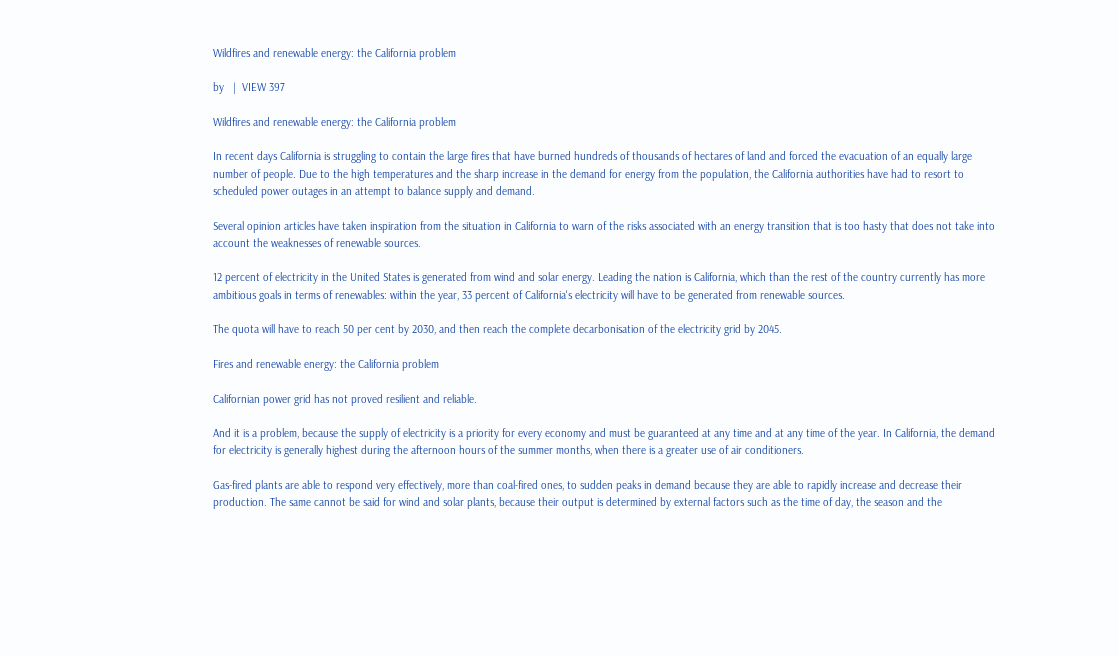Wildfires and renewable energy: the California problem

by   |  VIEW 397

Wildfires and renewable energy: the California problem

In recent days California is struggling to contain the large fires that have burned hundreds of thousands of hectares of land and forced the evacuation of an equally large number of people. Due to the high temperatures and the sharp increase in the demand for energy from the population, the California authorities have had to resort to scheduled power outages in an attempt to balance supply and demand.

Several opinion articles have taken inspiration from the situation in California to warn of the risks associated with an energy transition that is too hasty that does not take into account the weaknesses of renewable sources.

12 percent of electricity in the United States is generated from wind and solar energy. Leading the nation is California, which than the rest of the country currently has more ambitious goals in terms of renewables: within the year, 33 percent of California's electricity will have to be generated from renewable sources.

The quota will have to reach 50 per cent by 2030, and then reach the complete decarbonisation of the electricity grid by 2045.

Fires and renewable energy: the California problem

Californian power grid has not proved resilient and reliable.

And it is a problem, because the supply of electricity is a priority for every economy and must be guaranteed at any time and at any time of the year. In California, the demand for electricity is generally highest during the afternoon hours of the summer months, when there is a greater use of air conditioners.

Gas-fired plants are able to respond very effectively, more than coal-fired ones, to sudden peaks in demand because they are able to rapidly increase and decrease their production. The same cannot be said for wind and solar plants, because their output is determined by external factors such as the time of day, the season and the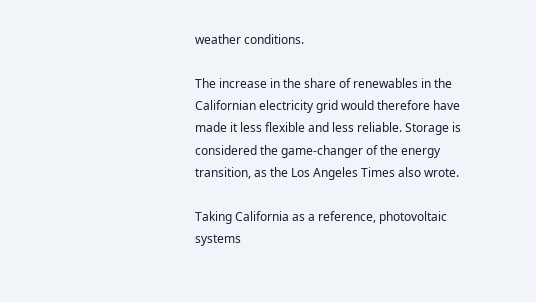weather conditions.

The increase in the share of renewables in the Californian electricity grid would therefore have made it less flexible and less reliable. Storage is considered the game-changer of the energy transition, as the Los Angeles Times also wrote.

Taking California as a reference, photovoltaic systems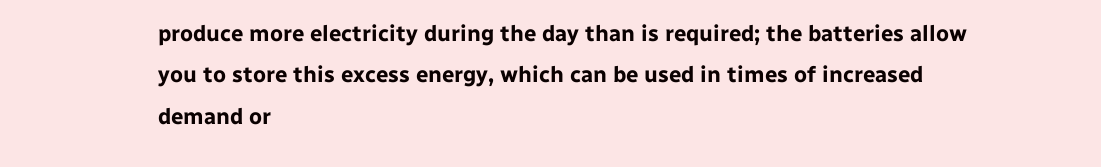produce more electricity during the day than is required; the batteries allow you to store this excess energy, which can be used in times of increased demand or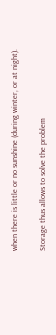when there is little or no sunshine (during winter, or at night).

Storage thus allows to solve the problem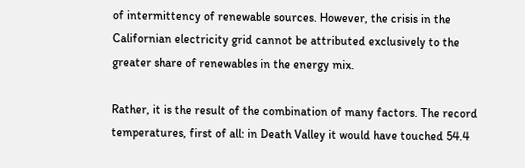of intermittency of renewable sources. However, the crisis in the Californian electricity grid cannot be attributed exclusively to the greater share of renewables in the energy mix.

Rather, it is the result of the combination of many factors. The record temperatures, first of all: in Death Valley it would have touched 54.4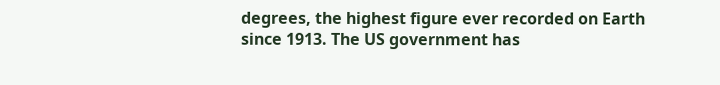degrees, the highest figure ever recorded on Earth since 1913. The US government has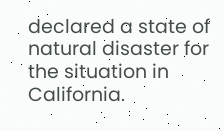declared a state of natural disaster for the situation in California.